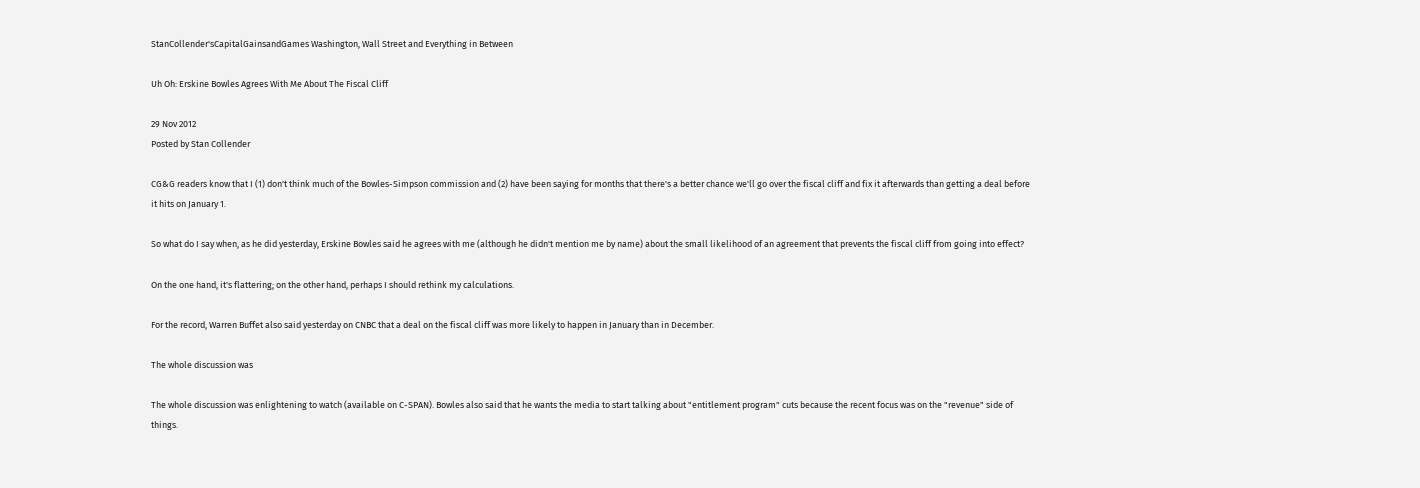StanCollender'sCapitalGainsandGames Washington, Wall Street and Everything in Between

Uh Oh: Erskine Bowles Agrees With Me About The Fiscal Cliff

29 Nov 2012
Posted by Stan Collender

CG&G readers know that I (1) don't think much of the Bowles-Simpson commission and (2) have been saying for months that there's a better chance we'll go over the fiscal cliff and fix it afterwards than getting a deal before it hits on January 1.

So what do I say when, as he did yesterday, Erskine Bowles said he agrees with me (although he didn't mention me by name) about the small likelihood of an agreement that prevents the fiscal cliff from going into effect?

On the one hand, it's flattering; on the other hand, perhaps I should rethink my calculations.

For the record, Warren Buffet also said yesterday on CNBC that a deal on the fiscal cliff was more likely to happen in January than in December.

The whole discussion was

The whole discussion was enlightening to watch (available on C-SPAN). Bowles also said that he wants the media to start talking about "entitlement program" cuts because the recent focus was on the "revenue" side of things.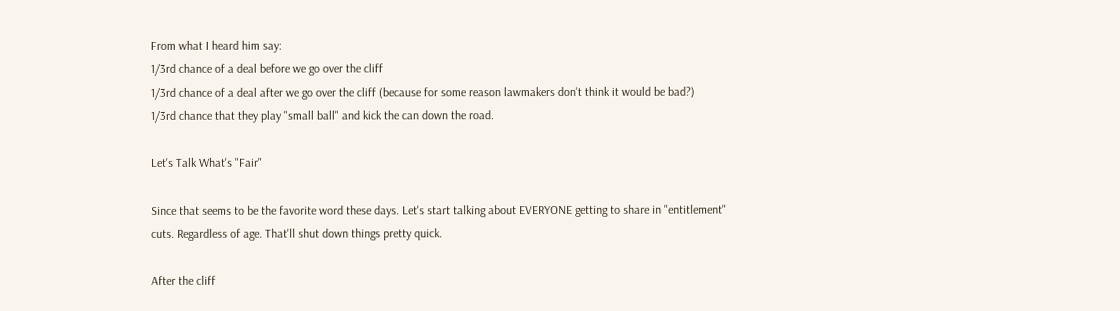From what I heard him say:
1/3rd chance of a deal before we go over the cliff
1/3rd chance of a deal after we go over the cliff (because for some reason lawmakers don't think it would be bad?)
1/3rd chance that they play "small ball" and kick the can down the road.

Let's Talk What's "Fair"

Since that seems to be the favorite word these days. Let's start talking about EVERYONE getting to share in "entitlement" cuts. Regardless of age. That'll shut down things pretty quick.

After the cliff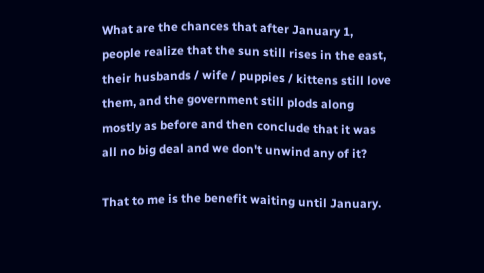What are the chances that after January 1, people realize that the sun still rises in the east, their husbands / wife / puppies / kittens still love them, and the government still plods along mostly as before and then conclude that it was all no big deal and we don't unwind any of it?

That to me is the benefit waiting until January.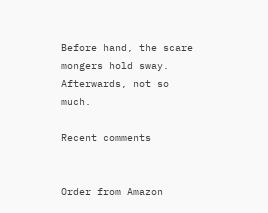Before hand, the scare mongers hold sway. Afterwards, not so much.

Recent comments


Order from Amazon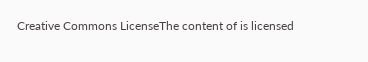Creative Commons LicenseThe content of is licensed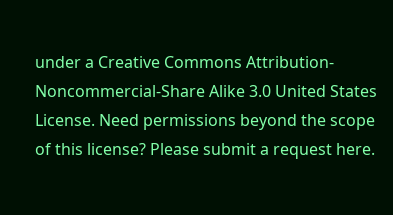under a Creative Commons Attribution-Noncommercial-Share Alike 3.0 United States License. Need permissions beyond the scope of this license? Please submit a request here.